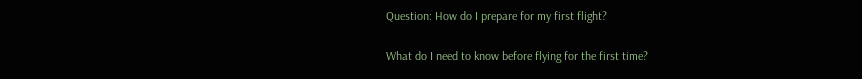Question: How do I prepare for my first flight?

What do I need to know before flying for the first time?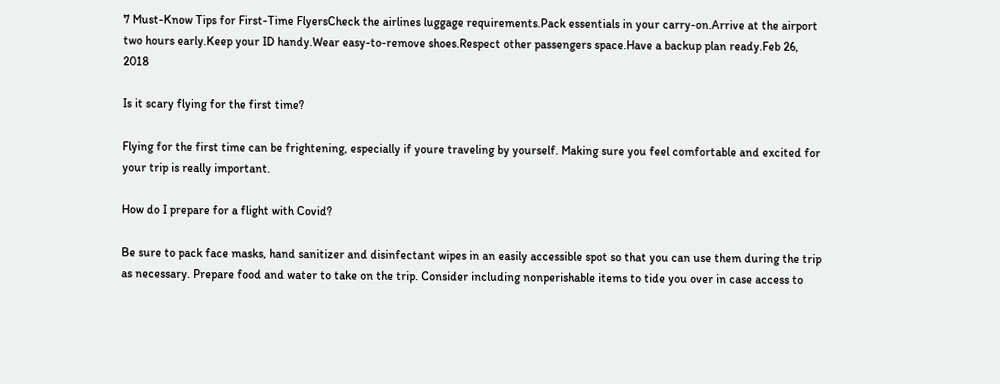7 Must-Know Tips for First-Time FlyersCheck the airlines luggage requirements.Pack essentials in your carry-on.Arrive at the airport two hours early.Keep your ID handy.Wear easy-to-remove shoes.Respect other passengers space.Have a backup plan ready.Feb 26, 2018

Is it scary flying for the first time?

Flying for the first time can be frightening, especially if youre traveling by yourself. Making sure you feel comfortable and excited for your trip is really important.

How do I prepare for a flight with Covid?

Be sure to pack face masks, hand sanitizer and disinfectant wipes in an easily accessible spot so that you can use them during the trip as necessary. Prepare food and water to take on the trip. Consider including nonperishable items to tide you over in case access to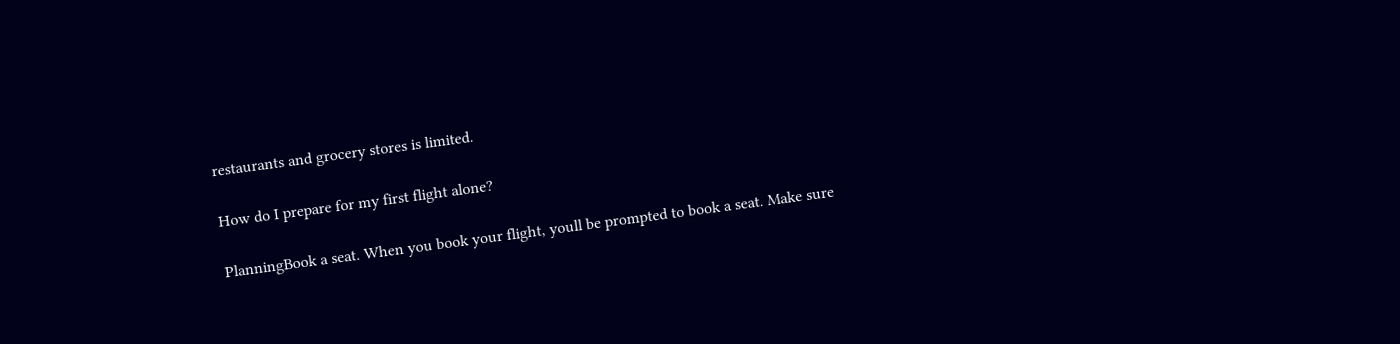restaurants and grocery stores is limited.

How do I prepare for my first flight alone?

PlanningBook a seat. When you book your flight, youll be prompted to book a seat. Make sure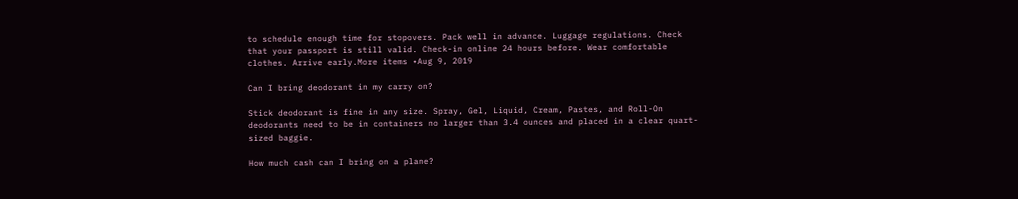to schedule enough time for stopovers. Pack well in advance. Luggage regulations. Check that your passport is still valid. Check-in online 24 hours before. Wear comfortable clothes. Arrive early.More items •Aug 9, 2019

Can I bring deodorant in my carry on?

Stick deodorant is fine in any size. Spray, Gel, Liquid, Cream, Pastes, and Roll-On deodorants need to be in containers no larger than 3.4 ounces and placed in a clear quart-sized baggie.

How much cash can I bring on a plane?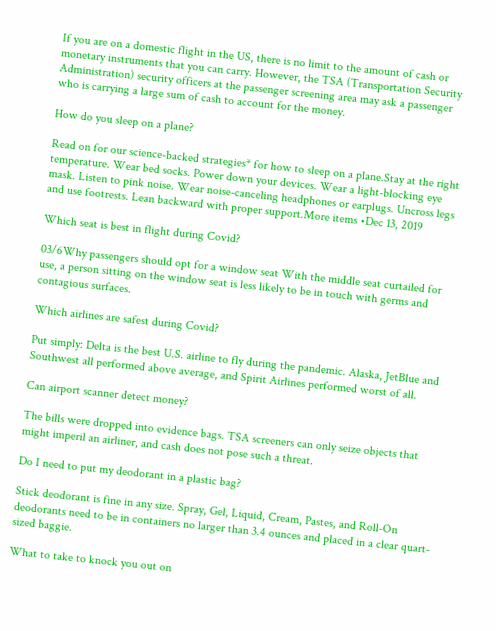If you are on a domestic flight in the US, there is no limit to the amount of cash or monetary instruments that you can carry. However, the TSA (Transportation Security Administration) security officers at the passenger screening area may ask a passenger who is carrying a large sum of cash to account for the money.

How do you sleep on a plane?

Read on for our science-backed strategies* for how to sleep on a plane.Stay at the right temperature. Wear bed socks. Power down your devices. Wear a light-blocking eye mask. Listen to pink noise. Wear noise-canceling headphones or earplugs. Uncross legs and use footrests. Lean backward with proper support.More items •Dec 13, 2019

Which seat is best in flight during Covid?

03/6Why passengers should opt for a window seat With the middle seat curtailed for use, a person sitting on the window seat is less likely to be in touch with germs and contagious surfaces.

Which airlines are safest during Covid?

Put simply: Delta is the best U.S. airline to fly during the pandemic. Alaska, JetBlue and Southwest all performed above average, and Spirit Airlines performed worst of all.

Can airport scanner detect money?

The bills were dropped into evidence bags. TSA screeners can only seize objects that might imperil an airliner, and cash does not pose such a threat.

Do I need to put my deodorant in a plastic bag?

Stick deodorant is fine in any size. Spray, Gel, Liquid, Cream, Pastes, and Roll-On deodorants need to be in containers no larger than 3.4 ounces and placed in a clear quart-sized baggie.

What to take to knock you out on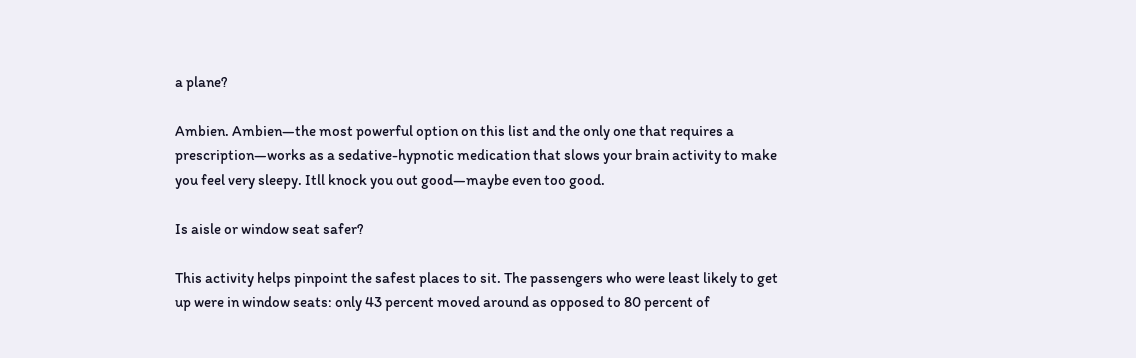a plane?

Ambien. Ambien—the most powerful option on this list and the only one that requires a prescription—works as a sedative-hypnotic medication that slows your brain activity to make you feel very sleepy. Itll knock you out good—maybe even too good.

Is aisle or window seat safer?

This activity helps pinpoint the safest places to sit. The passengers who were least likely to get up were in window seats: only 43 percent moved around as opposed to 80 percent of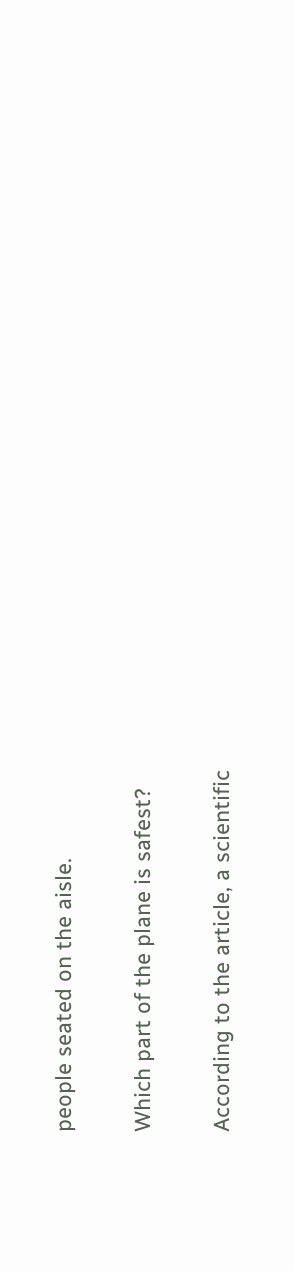people seated on the aisle.

Which part of the plane is safest?

According to the article, a scientific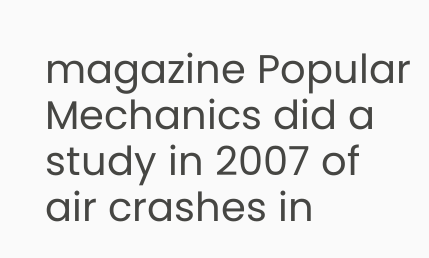magazine Popular Mechanics did a study in 2007 of air crashes in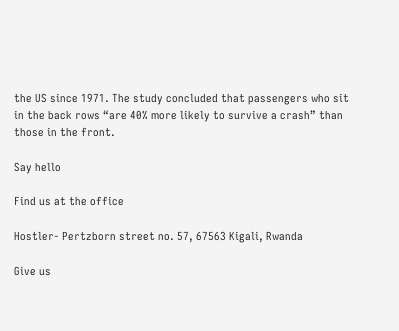the US since 1971. The study concluded that passengers who sit in the back rows “are 40% more likely to survive a crash” than those in the front.

Say hello

Find us at the office

Hostler- Pertzborn street no. 57, 67563 Kigali, Rwanda

Give us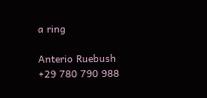a ring

Anterio Ruebush
+29 780 790 988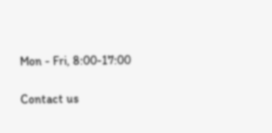Mon - Fri, 8:00-17:00

Contact us